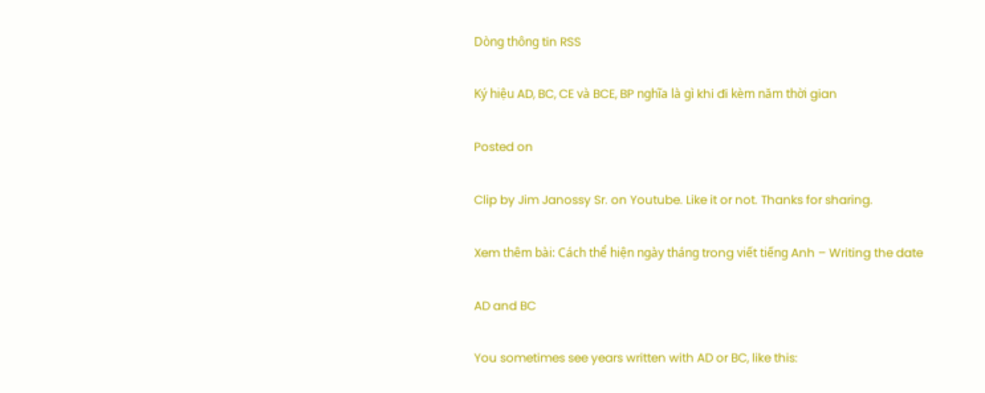Dòng thông tin RSS

Ký hiệu AD, BC, CE và BCE, BP nghĩa là gì khi đi kèm năm thời gian

Posted on

Clip by Jim Janossy Sr. on Youtube. Like it or not. Thanks for sharing.

Xem thêm bài: Cách thể hiện ngày tháng trong viết tiếng Anh – Writing the date

AD and BC

You sometimes see years written with AD or BC, like this: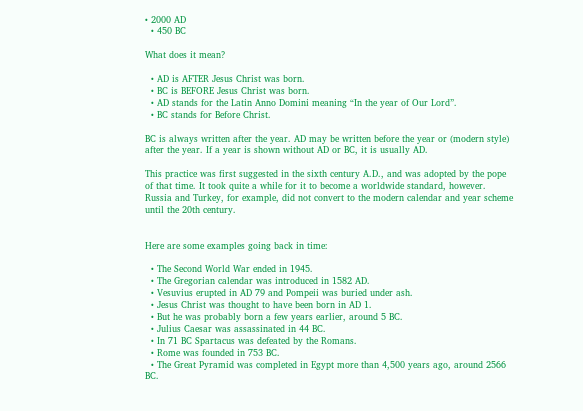• 2000 AD
  • 450 BC

What does it mean?

  • AD is AFTER Jesus Christ was born.
  • BC is BEFORE Jesus Christ was born.
  • AD stands for the Latin Anno Domini meaning “In the year of Our Lord”.
  • BC stands for Before Christ.

BC is always written after the year. AD may be written before the year or (modern style) after the year. If a year is shown without AD or BC, it is usually AD.

This practice was first suggested in the sixth century A.D., and was adopted by the pope of that time. It took quite a while for it to become a worldwide standard, however. Russia and Turkey, for example, did not convert to the modern calendar and year scheme until the 20th century.


Here are some examples going back in time:

  • The Second World War ended in 1945.
  • The Gregorian calendar was introduced in 1582 AD.
  • Vesuvius erupted in AD 79 and Pompeii was buried under ash.
  • Jesus Christ was thought to have been born in AD 1.
  • But he was probably born a few years earlier, around 5 BC.
  • Julius Caesar was assassinated in 44 BC.
  • In 71 BC Spartacus was defeated by the Romans.
  • Rome was founded in 753 BC.
  • The Great Pyramid was completed in Egypt more than 4,500 years ago, around 2566 BC.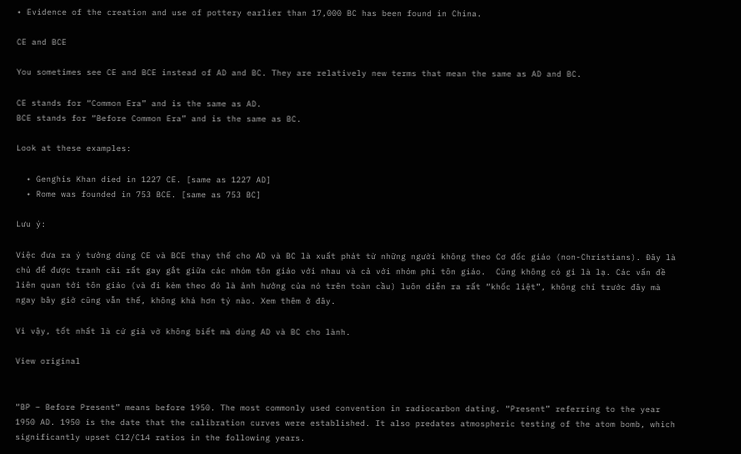• Evidence of the creation and use of pottery earlier than 17,000 BC has been found in China.

CE and BCE

You sometimes see CE and BCE instead of AD and BC. They are relatively new terms that mean the same as AD and BC.

CE stands for “Common Era” and is the same as AD.
BCE stands for “Before Common Era” and is the same as BC.

Look at these examples:

  • Genghis Khan died in 1227 CE. [same as 1227 AD]
  • Rome was founded in 753 BCE. [same as 753 BC]

Lưu ý:

Việc đưa ra ý tưởng dùng CE và BCE thay thế cho AD và BC là xuất phát từ những người không theo Cơ đốc giáo (non-Christians). Đây là chủ để được tranh cãi rất gay gắt giữa các nhóm tôn giáo với nhau và cả với nhóm phi tôn giáo.  Cũng không có gì là lạ. Các vấn đề liên quan tới tôn giáo (và đi kèm theo đó là ảnh hưởng của nó trên toàn cầu) luôn diễn ra rất “khốc liệt”, không chỉ trước đây mà ngay bây giờ cũng vẫn thế, không khá hơn tý nào. Xem thêm ở đây.

Vì vậy, tốt nhất là cứ giả vờ không biết mà dùng AD và BC cho lành.

View original


“BP – Before Present” means before 1950. The most commonly used convention in radiocarbon dating. “Present” referring to the year 1950 AD. 1950 is the date that the calibration curves were established. It also predates atmospheric testing of the atom bomb, which significantly upset C12/C14 ratios in the following years.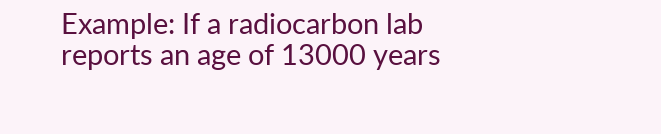Example: If a radiocarbon lab reports an age of 13000 years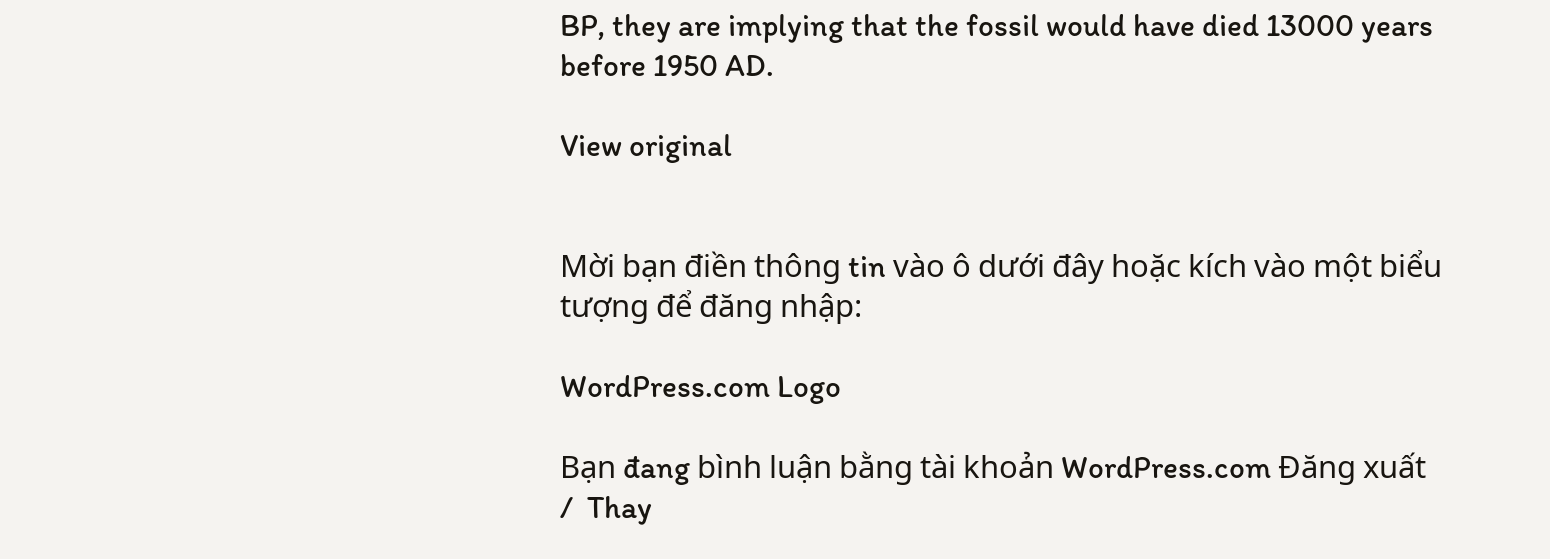BP, they are implying that the fossil would have died 13000 years before 1950 AD.

View original


Mời bạn điền thông tin vào ô dưới đây hoặc kích vào một biểu tượng để đăng nhập:

WordPress.com Logo

Bạn đang bình luận bằng tài khoản WordPress.com Đăng xuất /  Thay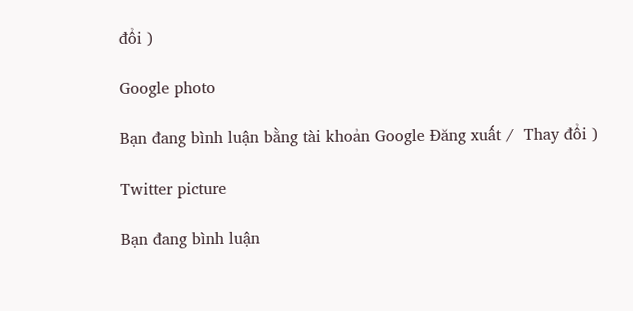đổi )

Google photo

Bạn đang bình luận bằng tài khoản Google Đăng xuất /  Thay đổi )

Twitter picture

Bạn đang bình luận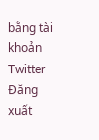bằng tài khoản Twitter Đăng xuất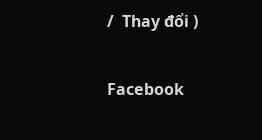/  Thay đổi )

Facebook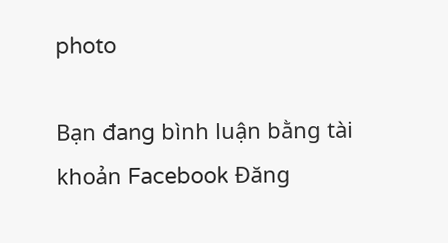photo

Bạn đang bình luận bằng tài khoản Facebook Đăng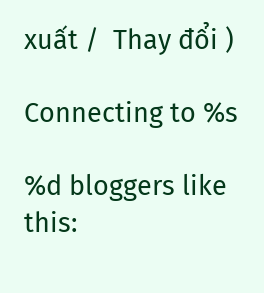xuất /  Thay đổi )

Connecting to %s

%d bloggers like this: